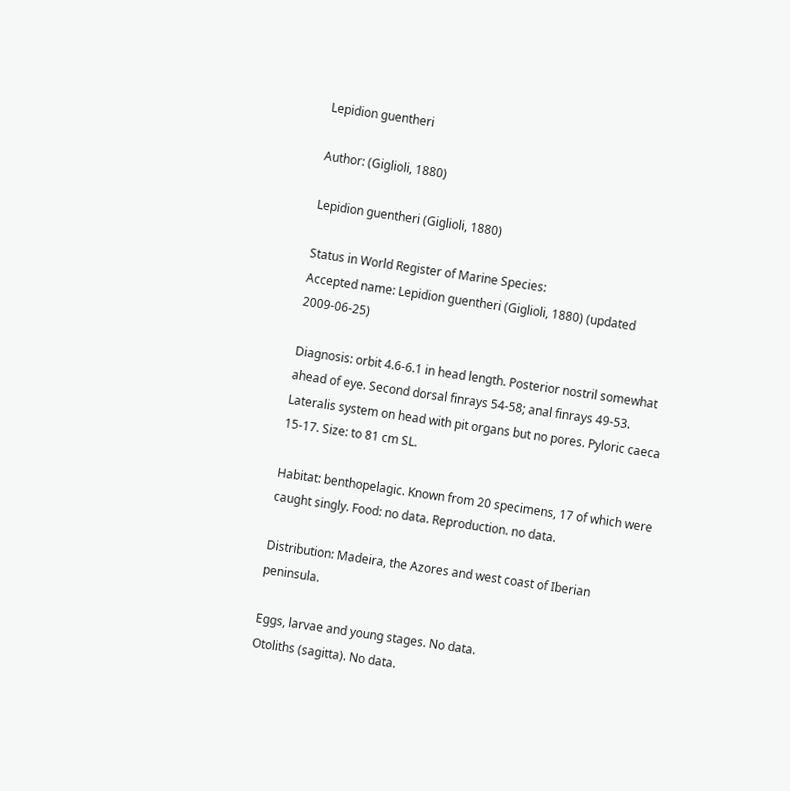Lepidion guentheri

Author: (Giglioli, 1880)

Lepidion guentheri (Giglioli, 1880)

Status in World Register of Marine Species:
Accepted name: Lepidion guentheri (Giglioli, 1880) (updated 2009-06-25)

Diagnosis: orbit 4.6-6.1 in head length. Posterior nostril somewhat ahead of eye. Second dorsal finrays 54-58; anal finrays 49-53. Lateralis system on head with pit organs but no pores. Pyloric caeca 15-17. Size: to 81 cm SL.

Habitat: benthopelagic. Known from 20 specimens, 17 of which were caught singly. Food: no data. Reproduction. no data.

Distribution: Madeira, the Azores and west coast of Iberian peninsula.

Eggs, larvae and young stages. No data.
Otoliths (sagitta). No data.